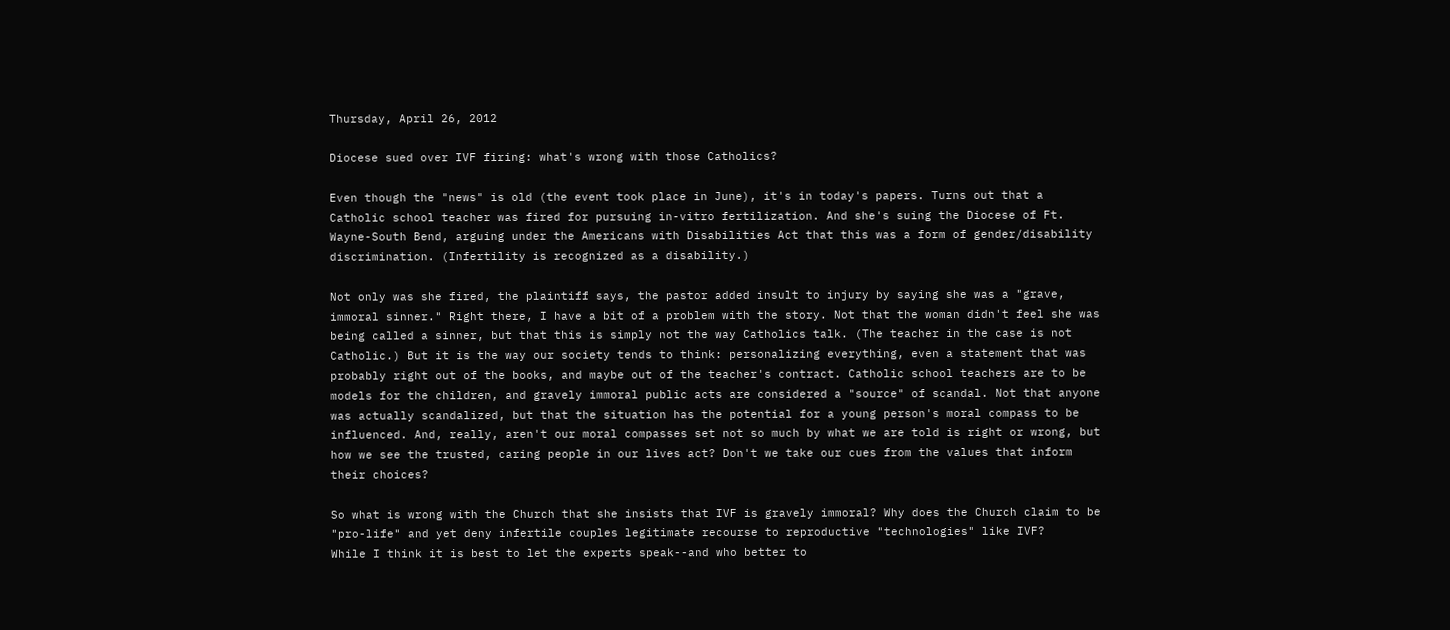Thursday, April 26, 2012

Diocese sued over IVF firing: what's wrong with those Catholics?

Even though the "news" is old (the event took place in June), it's in today's papers. Turns out that a Catholic school teacher was fired for pursuing in-vitro fertilization. And she's suing the Diocese of Ft. Wayne-South Bend, arguing under the Americans with Disabilities Act that this was a form of gender/disability discrimination. (Infertility is recognized as a disability.)

Not only was she fired, the plaintiff says, the pastor added insult to injury by saying she was a "grave, immoral sinner." Right there, I have a bit of a problem with the story. Not that the woman didn't feel she was being called a sinner, but that this is simply not the way Catholics talk. (The teacher in the case is not Catholic.) But it is the way our society tends to think: personalizing everything, even a statement that was probably right out of the books, and maybe out of the teacher's contract. Catholic school teachers are to be models for the children, and gravely immoral public acts are considered a "source" of scandal. Not that anyone was actually scandalized, but that the situation has the potential for a young person's moral compass to be influenced. And, really, aren't our moral compasses set not so much by what we are told is right or wrong, but how we see the trusted, caring people in our lives act? Don't we take our cues from the values that inform their choices?

So what is wrong with the Church that she insists that IVF is gravely immoral? Why does the Church claim to be "pro-life" and yet deny infertile couples legitimate recourse to reproductive "technologies" like IVF?
While I think it is best to let the experts speak--and who better to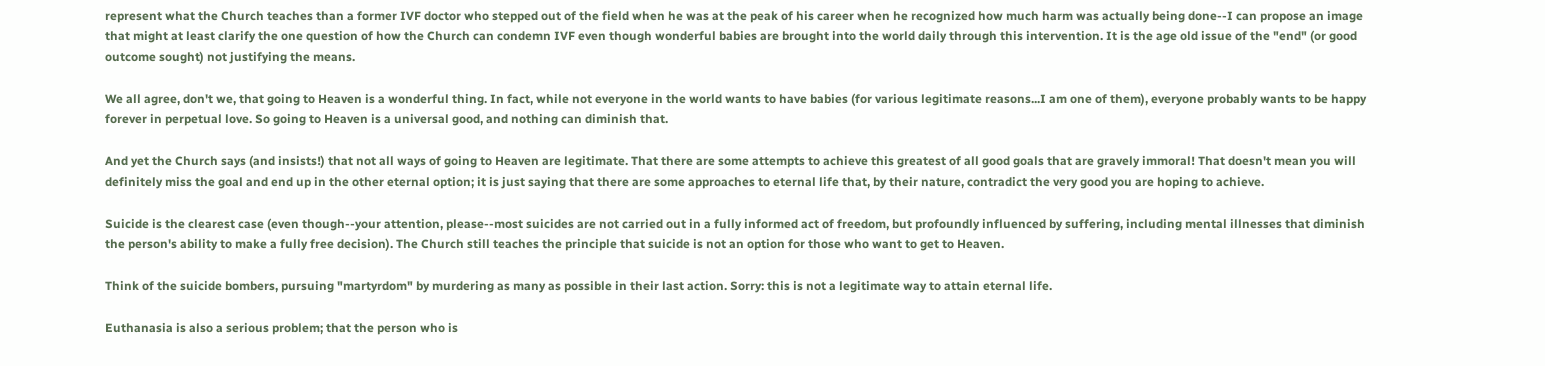represent what the Church teaches than a former IVF doctor who stepped out of the field when he was at the peak of his career when he recognized how much harm was actually being done--I can propose an image that might at least clarify the one question of how the Church can condemn IVF even though wonderful babies are brought into the world daily through this intervention. It is the age old issue of the "end" (or good outcome sought) not justifying the means.

We all agree, don't we, that going to Heaven is a wonderful thing. In fact, while not everyone in the world wants to have babies (for various legitimate reasons...I am one of them), everyone probably wants to be happy forever in perpetual love. So going to Heaven is a universal good, and nothing can diminish that.

And yet the Church says (and insists!) that not all ways of going to Heaven are legitimate. That there are some attempts to achieve this greatest of all good goals that are gravely immoral! That doesn't mean you will definitely miss the goal and end up in the other eternal option; it is just saying that there are some approaches to eternal life that, by their nature, contradict the very good you are hoping to achieve.

Suicide is the clearest case (even though--your attention, please--most suicides are not carried out in a fully informed act of freedom, but profoundly influenced by suffering, including mental illnesses that diminish the person's ability to make a fully free decision). The Church still teaches the principle that suicide is not an option for those who want to get to Heaven.

Think of the suicide bombers, pursuing "martyrdom" by murdering as many as possible in their last action. Sorry: this is not a legitimate way to attain eternal life.

Euthanasia is also a serious problem; that the person who is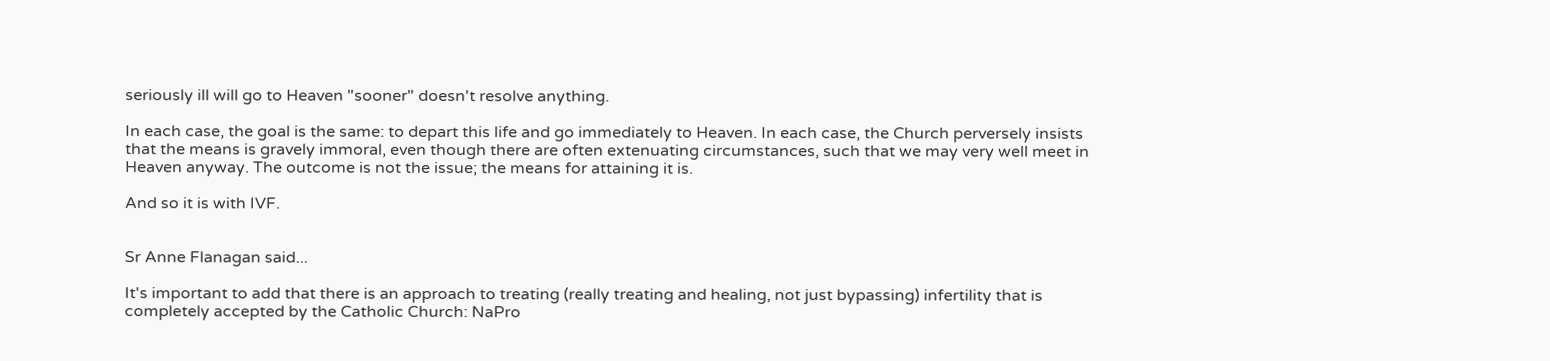seriously ill will go to Heaven "sooner" doesn't resolve anything.

In each case, the goal is the same: to depart this life and go immediately to Heaven. In each case, the Church perversely insists that the means is gravely immoral, even though there are often extenuating circumstances, such that we may very well meet in Heaven anyway. The outcome is not the issue; the means for attaining it is.

And so it is with IVF.


Sr Anne Flanagan said...

It's important to add that there is an approach to treating (really treating and healing, not just bypassing) infertility that is completely accepted by the Catholic Church: NaPro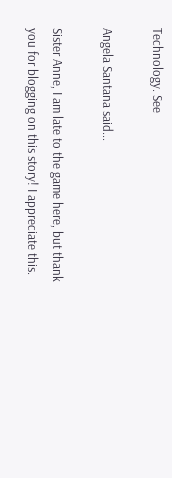Technology. See

Angela Santana said...

Sister Anne, I am late to the game here, but thank you for blogging on this story! I appreciate this.